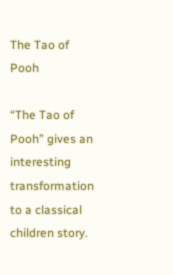The Tao of Pooh

“The Tao of Pooh” gives an interesting transformation to a classical children story.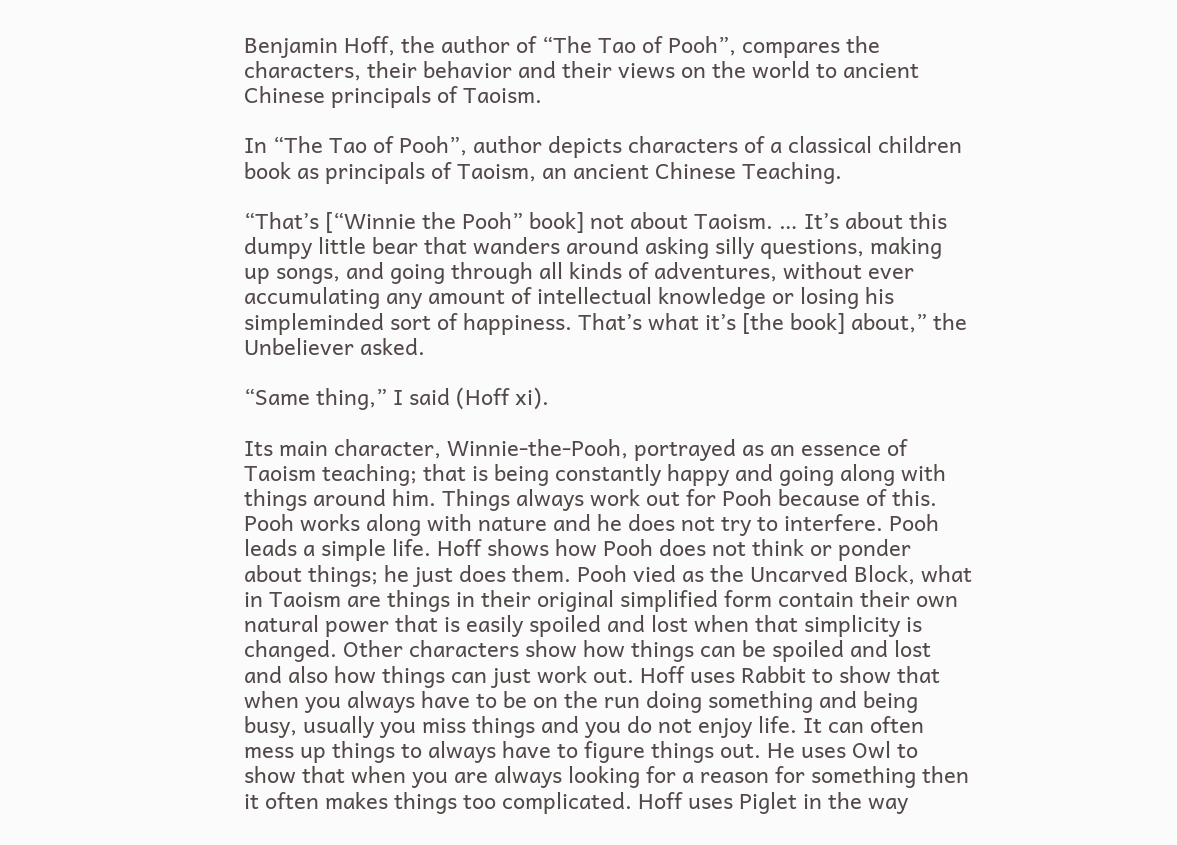Benjamin Hoff, the author of “The Tao of Pooh”, compares the characters, their behavior and their views on the world to ancient Chinese principals of Taoism.

In “The Tao of Pooh”, author depicts characters of a classical children book as principals of Taoism, an ancient Chinese Teaching.

“That’s [“Winnie the Pooh” book] not about Taoism. … It’s about this dumpy little bear that wanders around asking silly questions, making up songs, and going through all kinds of adventures, without ever accumulating any amount of intellectual knowledge or losing his simpleminded sort of happiness. That’s what it’s [the book] about,” the Unbeliever asked.

“Same thing,” I said (Hoff xi).

Its main character, Winnie-the-Pooh, portrayed as an essence of Taoism teaching; that is being constantly happy and going along with things around him. Things always work out for Pooh because of this. Pooh works along with nature and he does not try to interfere. Pooh leads a simple life. Hoff shows how Pooh does not think or ponder about things; he just does them. Pooh vied as the Uncarved Block, what in Taoism are things in their original simplified form contain their own natural power that is easily spoiled and lost when that simplicity is changed. Other characters show how things can be spoiled and lost and also how things can just work out. Hoff uses Rabbit to show that when you always have to be on the run doing something and being busy, usually you miss things and you do not enjoy life. It can often mess up things to always have to figure things out. He uses Owl to show that when you are always looking for a reason for something then it often makes things too complicated. Hoff uses Piglet in the way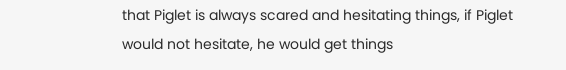that Piglet is always scared and hesitating things, if Piglet would not hesitate, he would get things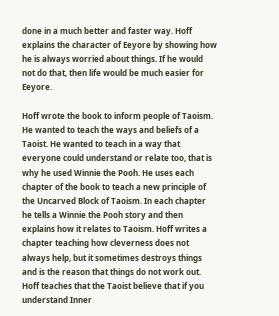done in a much better and faster way. Hoff explains the character of Eeyore by showing how he is always worried about things. If he would not do that, then life would be much easier for Eeyore.

Hoff wrote the book to inform people of Taoism. He wanted to teach the ways and beliefs of a Taoist. He wanted to teach in a way that everyone could understand or relate too, that is why he used Winnie the Pooh. He uses each chapter of the book to teach a new principle of the Uncarved Block of Taoism. In each chapter he tells a Winnie the Pooh story and then explains how it relates to Taoism. Hoff writes a chapter teaching how cleverness does not always help, but it sometimes destroys things and is the reason that things do not work out. Hoff teaches that the Taoist believe that if you understand Inner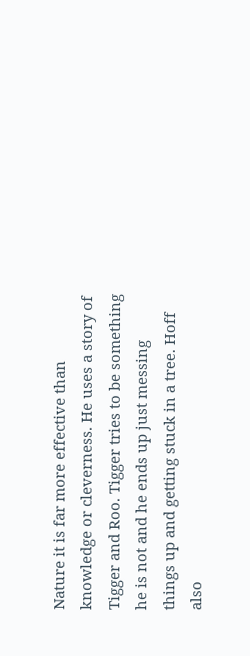Nature it is far more effective than knowledge or cleverness. He uses a story of Tigger and Roo. Tigger tries to be something he is not and he ends up just messing things up and getting stuck in a tree. Hoff also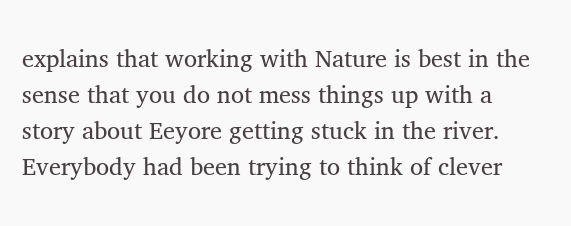explains that working with Nature is best in the sense that you do not mess things up with a story about Eeyore getting stuck in the river. Everybody had been trying to think of clever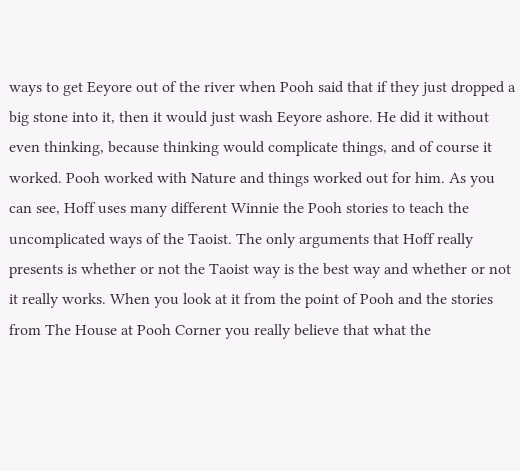ways to get Eeyore out of the river when Pooh said that if they just dropped a big stone into it, then it would just wash Eeyore ashore. He did it without even thinking, because thinking would complicate things, and of course it worked. Pooh worked with Nature and things worked out for him. As you can see, Hoff uses many different Winnie the Pooh stories to teach the uncomplicated ways of the Taoist. The only arguments that Hoff really presents is whether or not the Taoist way is the best way and whether or not it really works. When you look at it from the point of Pooh and the stories from The House at Pooh Corner you really believe that what the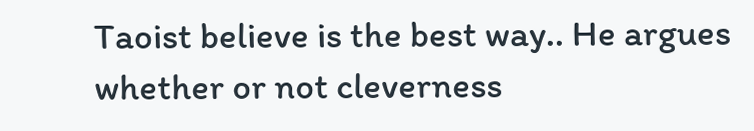Taoist believe is the best way.. He argues whether or not cleverness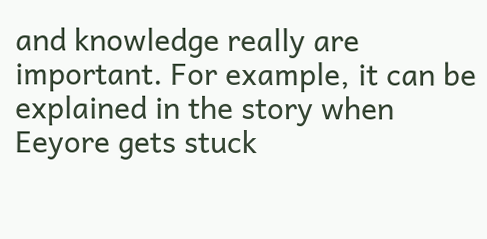and knowledge really are important. For example, it can be explained in the story when Eeyore gets stuck